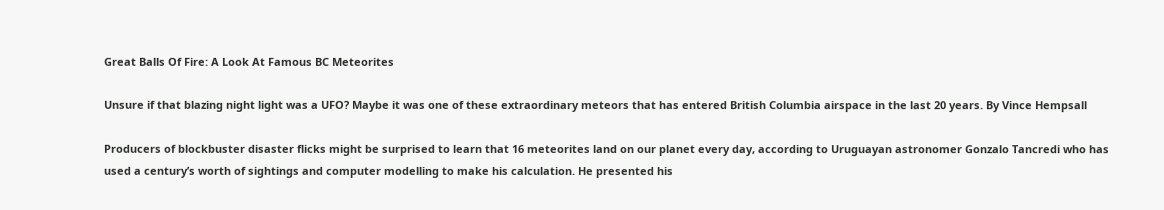Great Balls Of Fire: A Look At Famous BC Meteorites

Unsure if that blazing night light was a UFO? Maybe it was one of these extraordinary meteors that has entered British Columbia airspace in the last 20 years. By Vince Hempsall

Producers of blockbuster disaster flicks might be surprised to learn that 16 meteorites land on our planet every day, according to Uruguayan astronomer Gonzalo Tancredi who has used a century’s worth of sightings and computer modelling to make his calculation. He presented his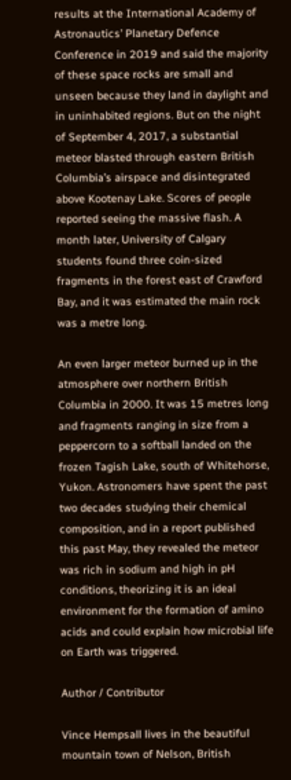results at the International Academy of Astronautics’ Planetary Defence Conference in 2019 and said the majority of these space rocks are small and unseen because they land in daylight and in uninhabited regions. But on the night of September 4, 2017, a substantial meteor blasted through eastern British Columbia’s airspace and disintegrated above Kootenay Lake. Scores of people reported seeing the massive flash. A month later, University of Calgary students found three coin-sized fragments in the forest east of Crawford Bay, and it was estimated the main rock was a metre long.

An even larger meteor burned up in the atmosphere over northern British Columbia in 2000. It was 15 metres long and fragments ranging in size from a peppercorn to a softball landed on the frozen Tagish Lake, south of Whitehorse, Yukon. Astronomers have spent the past two decades studying their chemical composition, and in a report published this past May, they revealed the meteor was rich in sodium and high in pH conditions, theorizing it is an ideal environment for the formation of amino acids and could explain how microbial life on Earth was triggered.

Author / Contributor

Vince Hempsall lives in the beautiful mountain town of Nelson, British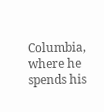Columbia, where he spends his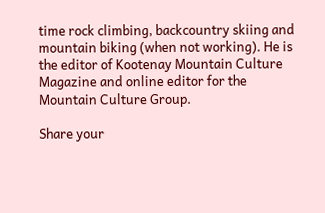time rock climbing, backcountry skiing and mountain biking (when not working). He is the editor of Kootenay Mountain Culture Magazine and online editor for the Mountain Culture Group.

Share your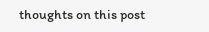thoughts on this post